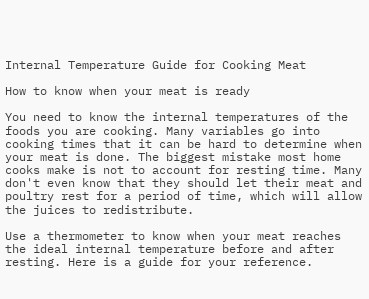Internal Temperature Guide for Cooking Meat

How to know when your meat is ready

You need to know the internal temperatures of the foods you are cooking. Many variables go into cooking times that it can be hard to determine when your meat is done. The biggest mistake most home cooks make is not to account for resting time. Many don't even know that they should let their meat and poultry rest for a period of time, which will allow the juices to redistribute.

Use a thermometer to know when your meat reaches the ideal internal temperature before and after resting. Here is a guide for your reference.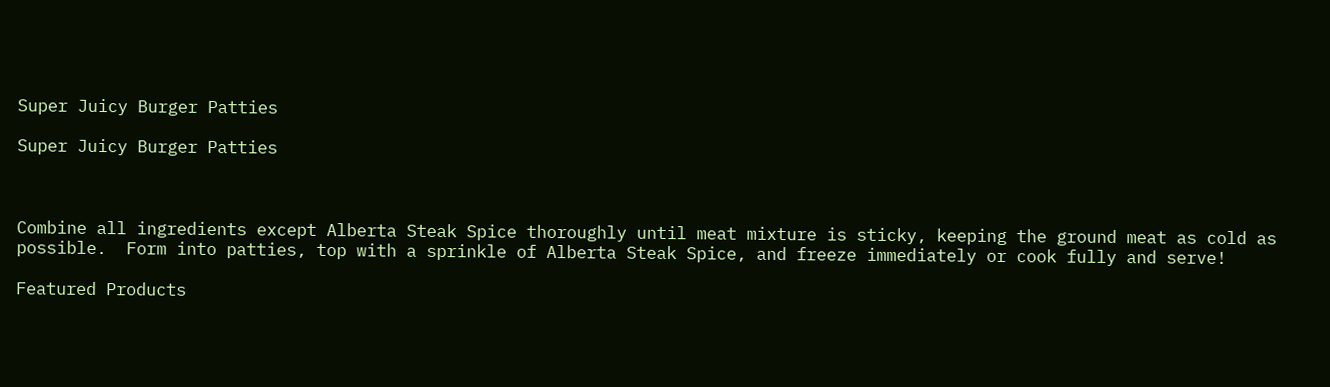Super Juicy Burger Patties

Super Juicy Burger Patties



Combine all ingredients except Alberta Steak Spice thoroughly until meat mixture is sticky, keeping the ground meat as cold as possible.  Form into patties, top with a sprinkle of Alberta Steak Spice, and freeze immediately or cook fully and serve!

Featured Products